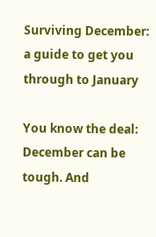Surviving December: a guide to get you through to January

You know the deal: December can be tough. And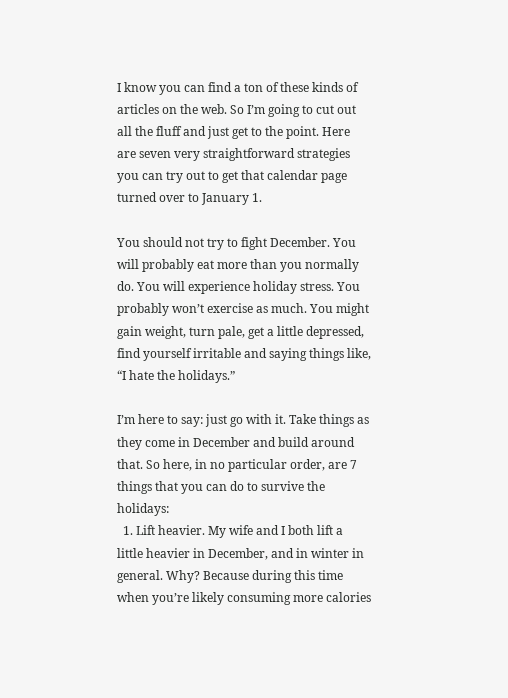I know you can find a ton of these kinds of articles on the web. So I’m going to cut out all the fluff and just get to the point. Here are seven very straightforward strategies you can try out to get that calendar page turned over to January 1.

You should not try to fight December. You will probably eat more than you normally do. You will experience holiday stress. You probably won’t exercise as much. You might gain weight, turn pale, get a little depressed, find yourself irritable and saying things like, “I hate the holidays.”

I’m here to say: just go with it. Take things as they come in December and build around that. So here, in no particular order, are 7 things that you can do to survive the holidays:
  1. Lift heavier. My wife and I both lift a little heavier in December, and in winter in general. Why? Because during this time when you’re likely consuming more calories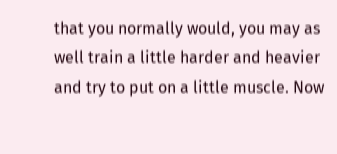that you normally would, you may as well train a little harder and heavier and try to put on a little muscle. Now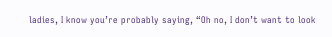ladies, I know you’re probably saying, “Oh no, I don’t want to look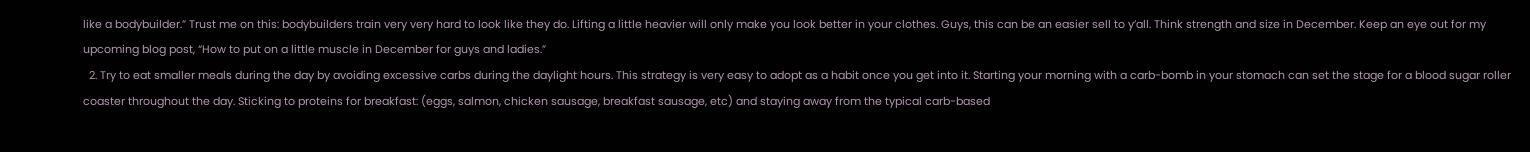like a bodybuilder.” Trust me on this: bodybuilders train very very hard to look like they do. Lifting a little heavier will only make you look better in your clothes. Guys, this can be an easier sell to y’all. Think strength and size in December. Keep an eye out for my upcoming blog post, “How to put on a little muscle in December for guys and ladies.”
  2. Try to eat smaller meals during the day by avoiding excessive carbs during the daylight hours. This strategy is very easy to adopt as a habit once you get into it. Starting your morning with a carb-bomb in your stomach can set the stage for a blood sugar roller coaster throughout the day. Sticking to proteins for breakfast: (eggs, salmon, chicken sausage, breakfast sausage, etc) and staying away from the typical carb-based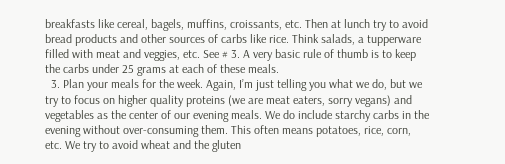breakfasts like cereal, bagels, muffins, croissants, etc. Then at lunch try to avoid bread products and other sources of carbs like rice. Think salads, a tupperware filled with meat and veggies, etc. See # 3. A very basic rule of thumb is to keep the carbs under 25 grams at each of these meals.
  3. Plan your meals for the week. Again, I’m just telling you what we do, but we try to focus on higher quality proteins (we are meat eaters, sorry vegans) and vegetables as the center of our evening meals. We do include starchy carbs in the evening without over-consuming them. This often means potatoes, rice, corn, etc. We try to avoid wheat and the gluten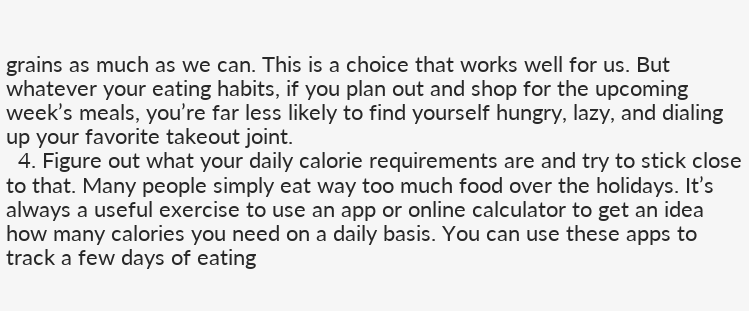grains as much as we can. This is a choice that works well for us. But whatever your eating habits, if you plan out and shop for the upcoming week’s meals, you’re far less likely to find yourself hungry, lazy, and dialing up your favorite takeout joint.
  4. Figure out what your daily calorie requirements are and try to stick close to that. Many people simply eat way too much food over the holidays. It’s always a useful exercise to use an app or online calculator to get an idea how many calories you need on a daily basis. You can use these apps to track a few days of eating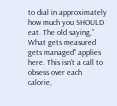to dial in approximately how much you SHOULD eat. The old saying,” What gets measured gets managed” applies here. This isn’t a call to obsess over each calorie,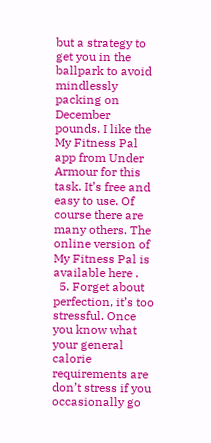but a strategy to get you in the ballpark to avoid mindlessly packing on December pounds. I like the My Fitness Pal app from Under Armour for this task. It’s free and easy to use. Of course there are many others. The online version of My Fitness Pal is available here .
  5. Forget about perfection, it’s too stressful. Once you know what your general calorie requirements are don’t stress if you occasionally go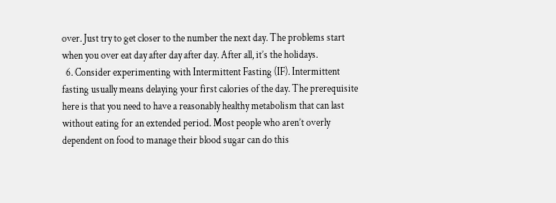over. Just try to get closer to the number the next day. The problems start when you over eat day after day after day. After all, it’s the holidays.
  6. Consider experimenting with Intermittent Fasting (IF). Intermittent fasting usually means delaying your first calories of the day. The prerequisite here is that you need to have a reasonably healthy metabolism that can last without eating for an extended period. Most people who aren’t overly dependent on food to manage their blood sugar can do this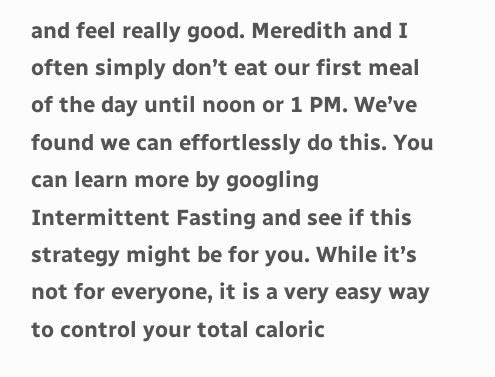and feel really good. Meredith and I often simply don’t eat our first meal of the day until noon or 1 PM. We’ve found we can effortlessly do this. You can learn more by googling Intermittent Fasting and see if this strategy might be for you. While it’s not for everyone, it is a very easy way to control your total caloric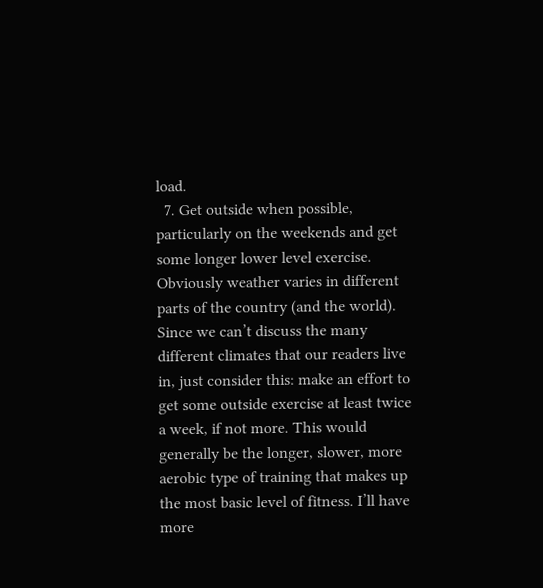load.
  7. Get outside when possible, particularly on the weekends and get some longer lower level exercise. Obviously weather varies in different parts of the country (and the world). Since we can’t discuss the many different climates that our readers live in, just consider this: make an effort to get some outside exercise at least twice a week, if not more. This would generally be the longer, slower, more aerobic type of training that makes up the most basic level of fitness. I’ll have more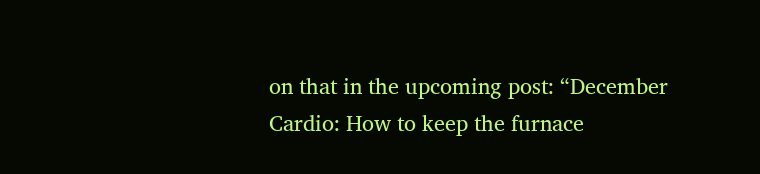on that in the upcoming post: “December Cardio: How to keep the furnace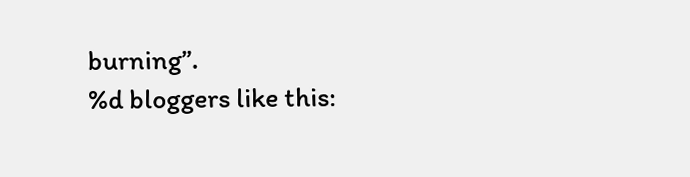burning”.
%d bloggers like this: